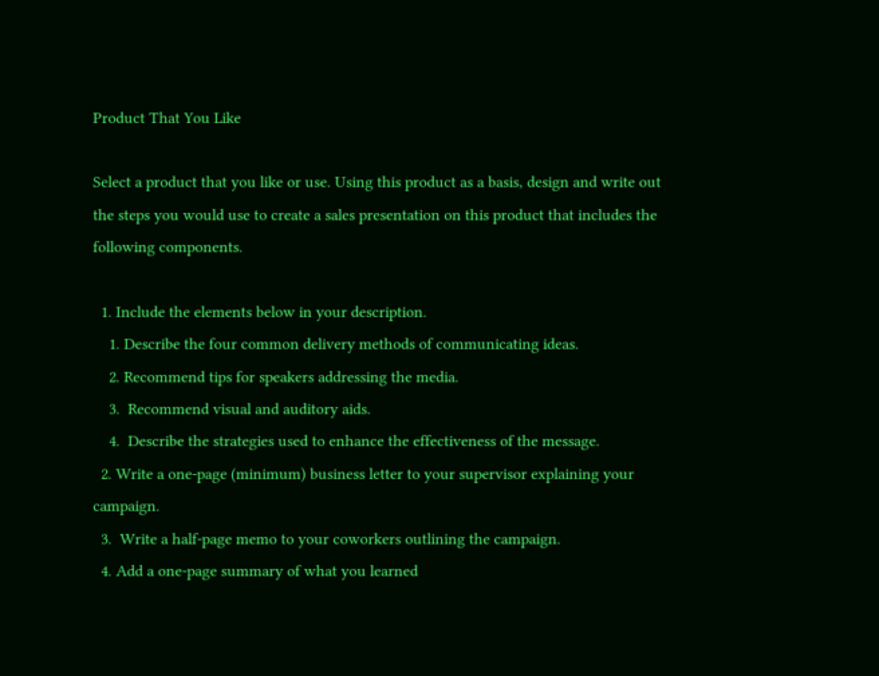Product That You Like

Select a product that you like or use. Using this product as a basis, design and write out the steps you would use to create a sales presentation on this product that includes the following components.

  1. Include the elements below in your description.
    1. Describe the four common delivery methods of communicating ideas.
    2. Recommend tips for speakers addressing the media.
    3.  Recommend visual and auditory aids.
    4.  Describe the strategies used to enhance the effectiveness of the message.
  2. Write a one-page (minimum) business letter to your supervisor explaining your campaign.
  3.  Write a half-page memo to your coworkers outlining the campaign.
  4. Add a one-page summary of what you learned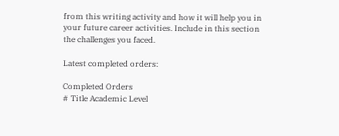from this writing activity and how it will help you in your future career activities. Include in this section the challenges you faced.

Latest completed orders:

Completed Orders
# Title Academic Level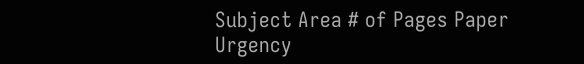Subject Area # of Pages Paper Urgency